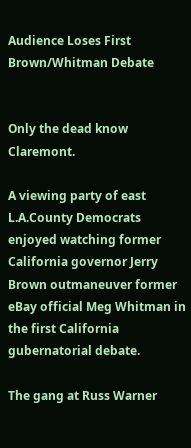Audience Loses First Brown/Whitman Debate


Only the dead know Claremont.

A viewing party of east L.A.County Democrats enjoyed watching former California governor Jerry Brown outmaneuver former eBay official Meg Whitman in the first California gubernatorial debate.

The gang at Russ Warner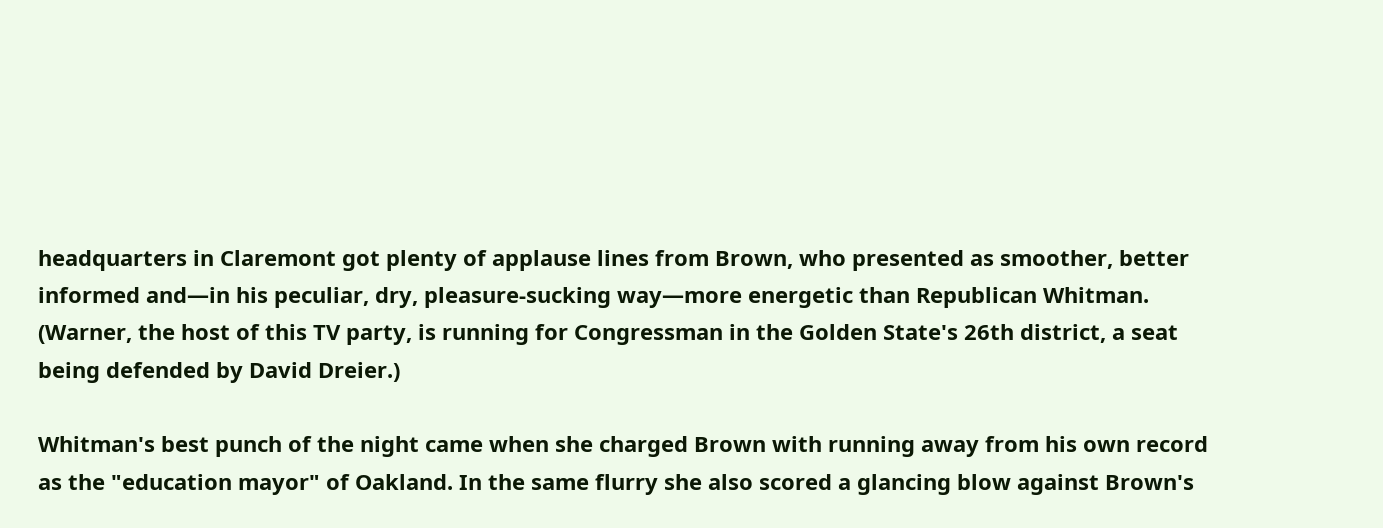headquarters in Claremont got plenty of applause lines from Brown, who presented as smoother, better informed and—in his peculiar, dry, pleasure-sucking way—more energetic than Republican Whitman. (Warner, the host of this TV party, is running for Congressman in the Golden State's 26th district, a seat being defended by David Dreier.)

Whitman's best punch of the night came when she charged Brown with running away from his own record as the "education mayor" of Oakland. In the same flurry she also scored a glancing blow against Brown's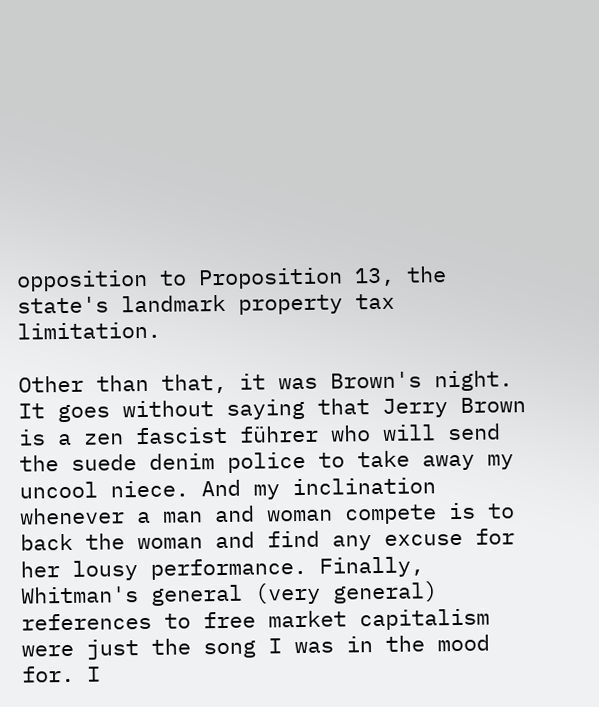opposition to Proposition 13, the state's landmark property tax limitation.

Other than that, it was Brown's night. It goes without saying that Jerry Brown is a zen fascist führer who will send the suede denim police to take away my uncool niece. And my inclination whenever a man and woman compete is to back the woman and find any excuse for her lousy performance. Finally, Whitman's general (very general) references to free market capitalism were just the song I was in the mood for. I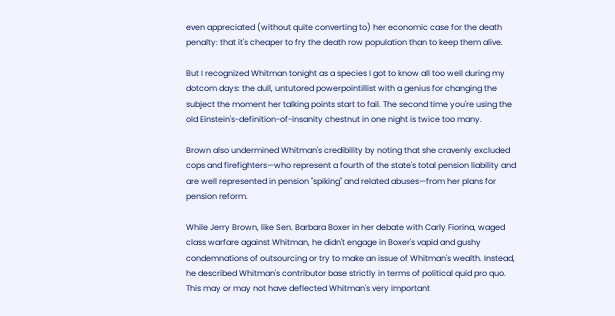even appreciated (without quite converting to) her economic case for the death penalty: that it's cheaper to fry the death row population than to keep them alive.

But I recognized Whitman tonight as a species I got to know all too well during my dotcom days: the dull, untutored powerpointillist with a genius for changing the subject the moment her talking points start to fail. The second time you're using the old Einstein's-definition-of-insanity chestnut in one night is twice too many.

Brown also undermined Whitman's credibility by noting that she cravenly excluded cops and firefighters—who represent a fourth of the state's total pension liability and are well represented in pension "spiking" and related abuses—from her plans for pension reform.

While Jerry Brown, like Sen. Barbara Boxer in her debate with Carly Fiorina, waged class warfare against Whitman, he didn't engage in Boxer's vapid and gushy condemnations of outsourcing or try to make an issue of Whitman's wealth. Instead, he described Whitman's contributor base strictly in terms of political quid pro quo. This may or may not have deflected Whitman's very important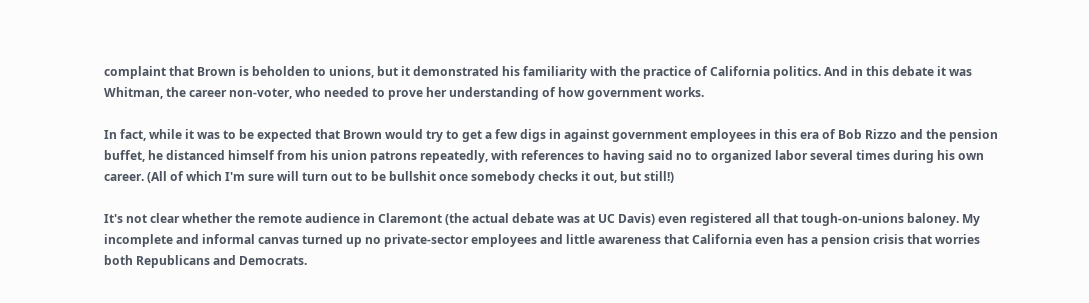complaint that Brown is beholden to unions, but it demonstrated his familiarity with the practice of California politics. And in this debate it was Whitman, the career non-voter, who needed to prove her understanding of how government works.

In fact, while it was to be expected that Brown would try to get a few digs in against government employees in this era of Bob Rizzo and the pension buffet, he distanced himself from his union patrons repeatedly, with references to having said no to organized labor several times during his own career. (All of which I'm sure will turn out to be bullshit once somebody checks it out, but still!)

It's not clear whether the remote audience in Claremont (the actual debate was at UC Davis) even registered all that tough-on-unions baloney. My incomplete and informal canvas turned up no private-sector employees and little awareness that California even has a pension crisis that worries both Republicans and Democrats.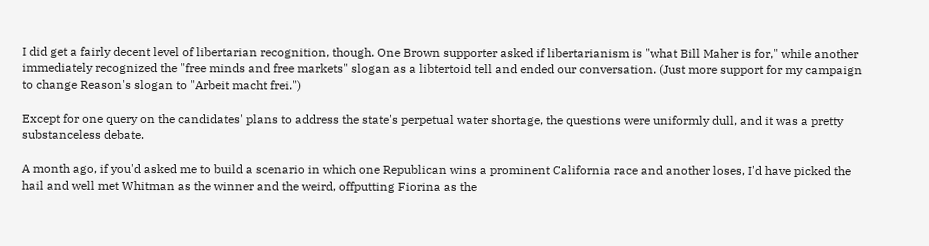I did get a fairly decent level of libertarian recognition, though. One Brown supporter asked if libertarianism is "what Bill Maher is for," while another immediately recognized the "free minds and free markets" slogan as a libtertoid tell and ended our conversation. (Just more support for my campaign to change Reason's slogan to "Arbeit macht frei.")

Except for one query on the candidates' plans to address the state's perpetual water shortage, the questions were uniformly dull, and it was a pretty substanceless debate.

A month ago, if you'd asked me to build a scenario in which one Republican wins a prominent California race and another loses, I'd have picked the hail and well met Whitman as the winner and the weird, offputting Fiorina as the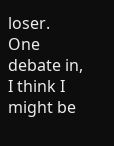loser. One debate in, I think I might be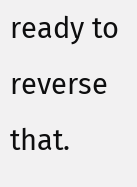ready to reverse that.